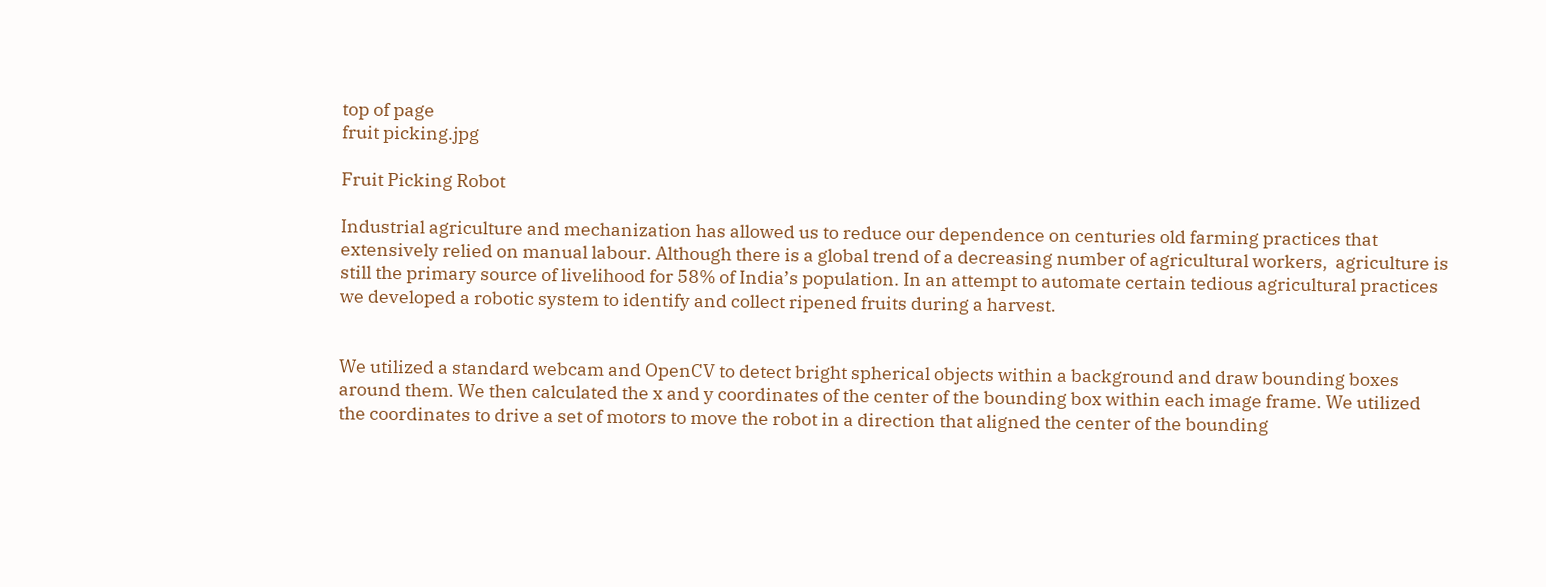top of page
fruit picking.jpg

Fruit Picking Robot

Industrial agriculture and mechanization has allowed us to reduce our dependence on centuries old farming practices that extensively relied on manual labour. Although there is a global trend of a decreasing number of agricultural workers,  agriculture is still the primary source of livelihood for 58% of India’s population. In an attempt to automate certain tedious agricultural practices we developed a robotic system to identify and collect ripened fruits during a harvest.


We utilized a standard webcam and OpenCV to detect bright spherical objects within a background and draw bounding boxes around them. We then calculated the x and y coordinates of the center of the bounding box within each image frame. We utilized the coordinates to drive a set of motors to move the robot in a direction that aligned the center of the bounding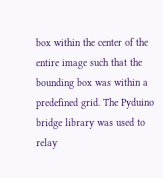box within the center of the entire image such that the bounding box was within a predefined grid. The Pyduino bridge library was used to relay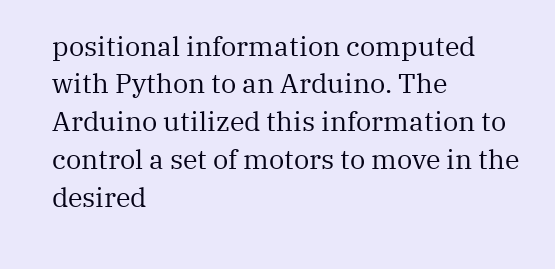positional information computed with Python to an Arduino. The Arduino utilized this information to control a set of motors to move in the desired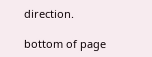direction.

bottom of page